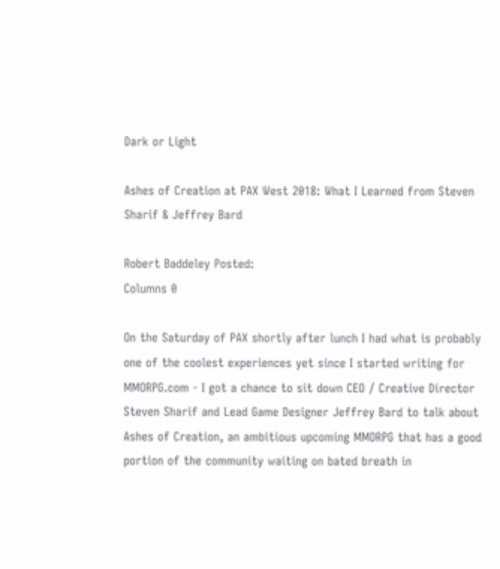Dark or Light

Ashes of Creation at PAX West 2018: What I Learned from Steven Sharif & Jeffrey Bard

Robert Baddeley Posted:
Columns 0

On the Saturday of PAX shortly after lunch I had what is probably one of the coolest experiences yet since I started writing for MMORPG.com - I got a chance to sit down CEO / Creative Director Steven Sharif and Lead Game Designer Jeffrey Bard to talk about Ashes of Creation, an ambitious upcoming MMORPG that has a good portion of the community waiting on bated breath in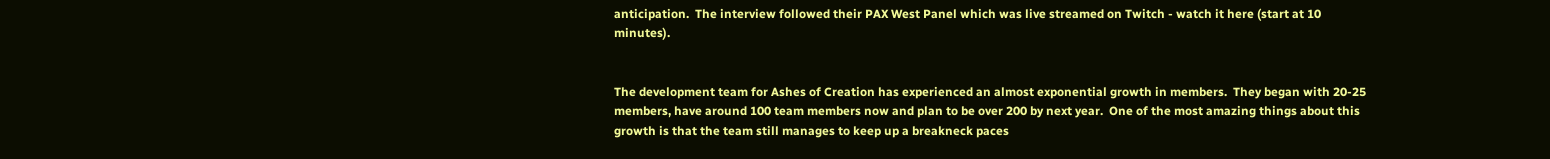anticipation.  The interview followed their PAX West Panel which was live streamed on Twitch - watch it here (start at 10 minutes).


The development team for Ashes of Creation has experienced an almost exponential growth in members.  They began with 20-25 members, have around 100 team members now and plan to be over 200 by next year.  One of the most amazing things about this growth is that the team still manages to keep up a breakneck paces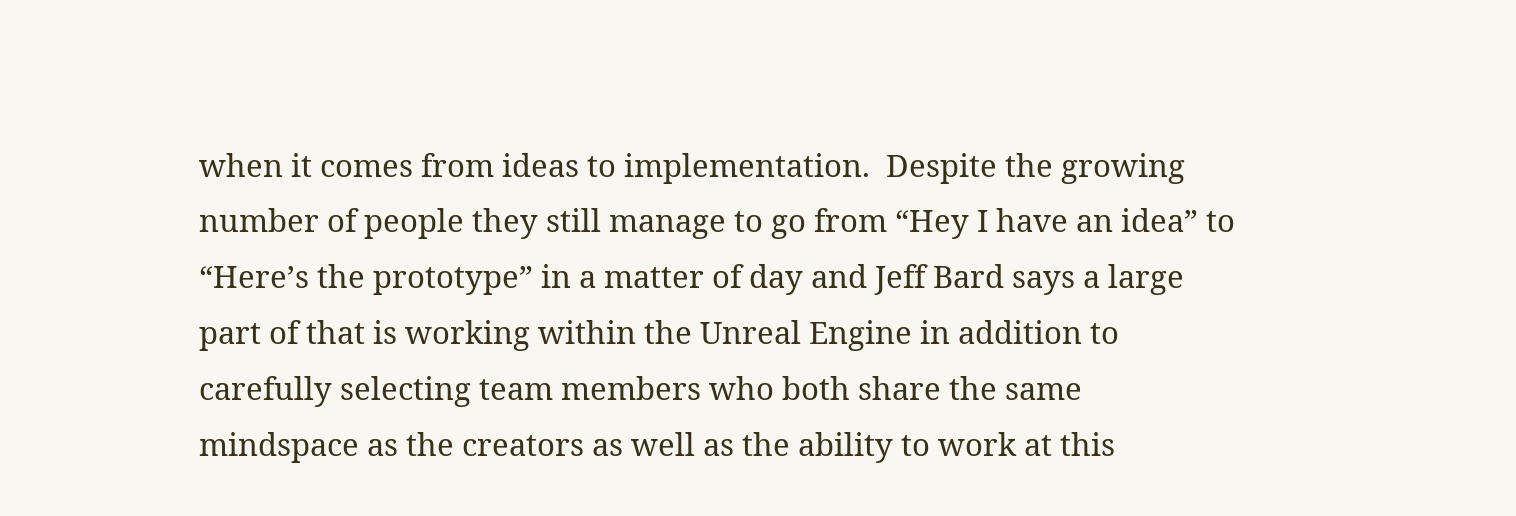when it comes from ideas to implementation.  Despite the growing number of people they still manage to go from “Hey I have an idea” to “Here’s the prototype” in a matter of day and Jeff Bard says a large part of that is working within the Unreal Engine in addition to carefully selecting team members who both share the same mindspace as the creators as well as the ability to work at this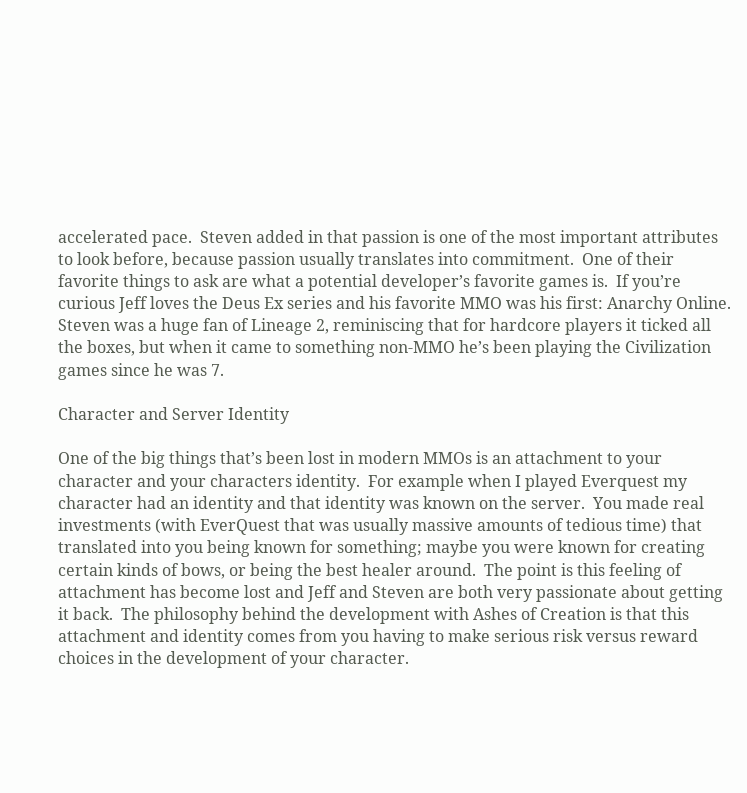accelerated pace.  Steven added in that passion is one of the most important attributes to look before, because passion usually translates into commitment.  One of their favorite things to ask are what a potential developer’s favorite games is.  If you’re curious Jeff loves the Deus Ex series and his favorite MMO was his first: Anarchy Online.  Steven was a huge fan of Lineage 2, reminiscing that for hardcore players it ticked all the boxes, but when it came to something non-MMO he’s been playing the Civilization games since he was 7.

Character and Server Identity

One of the big things that’s been lost in modern MMOs is an attachment to your character and your characters identity.  For example when I played Everquest my character had an identity and that identity was known on the server.  You made real investments (with EverQuest that was usually massive amounts of tedious time) that translated into you being known for something; maybe you were known for creating certain kinds of bows, or being the best healer around.  The point is this feeling of attachment has become lost and Jeff and Steven are both very passionate about getting it back.  The philosophy behind the development with Ashes of Creation is that this attachment and identity comes from you having to make serious risk versus reward choices in the development of your character.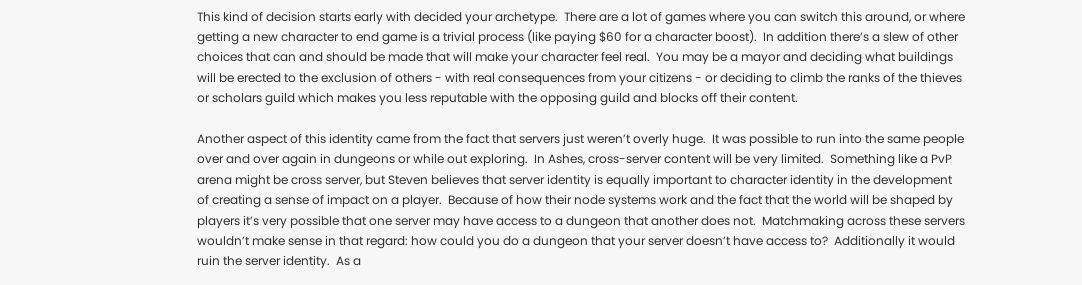This kind of decision starts early with decided your archetype.  There are a lot of games where you can switch this around, or where getting a new character to end game is a trivial process (like paying $60 for a character boost).  In addition there’s a slew of other choices that can and should be made that will make your character feel real.  You may be a mayor and deciding what buildings will be erected to the exclusion of others - with real consequences from your citizens - or deciding to climb the ranks of the thieves or scholars guild which makes you less reputable with the opposing guild and blocks off their content.

Another aspect of this identity came from the fact that servers just weren’t overly huge.  It was possible to run into the same people over and over again in dungeons or while out exploring.  In Ashes, cross-server content will be very limited.  Something like a PvP arena might be cross server, but Steven believes that server identity is equally important to character identity in the development of creating a sense of impact on a player.  Because of how their node systems work and the fact that the world will be shaped by players it’s very possible that one server may have access to a dungeon that another does not.  Matchmaking across these servers wouldn’t make sense in that regard: how could you do a dungeon that your server doesn’t have access to?  Additionally it would ruin the server identity.  As a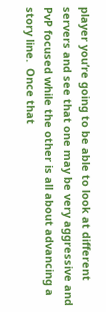player you’re going to be able to look at different servers and see that one may be very aggressive and PvP focused while the other is all about advancing a story line.  Once that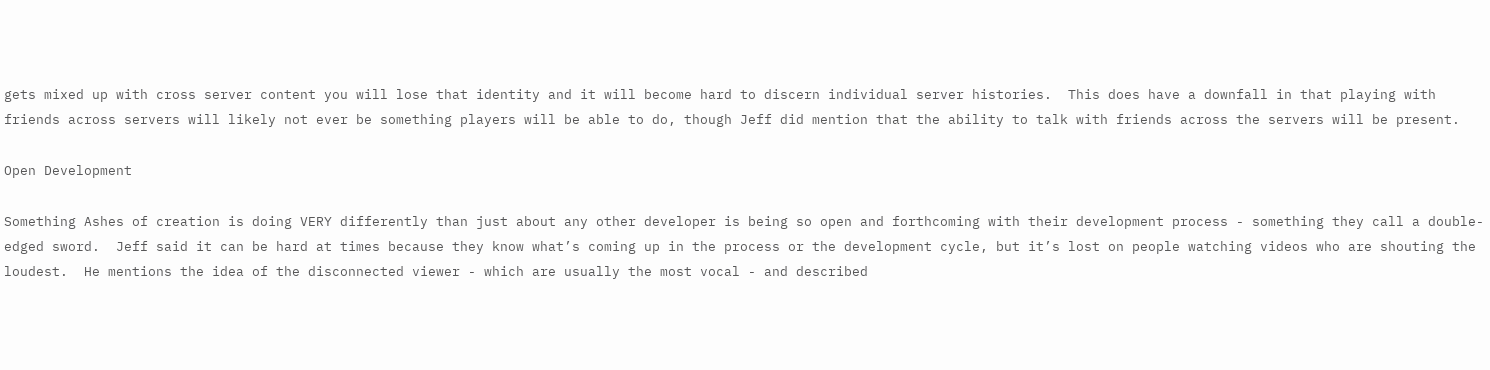gets mixed up with cross server content you will lose that identity and it will become hard to discern individual server histories.  This does have a downfall in that playing with friends across servers will likely not ever be something players will be able to do, though Jeff did mention that the ability to talk with friends across the servers will be present.

Open Development

Something Ashes of creation is doing VERY differently than just about any other developer is being so open and forthcoming with their development process - something they call a double-edged sword.  Jeff said it can be hard at times because they know what’s coming up in the process or the development cycle, but it’s lost on people watching videos who are shouting the loudest.  He mentions the idea of the disconnected viewer - which are usually the most vocal - and described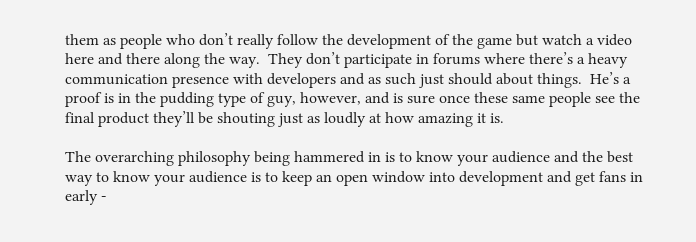them as people who don’t really follow the development of the game but watch a video here and there along the way.  They don’t participate in forums where there’s a heavy communication presence with developers and as such just should about things.  He’s a proof is in the pudding type of guy, however, and is sure once these same people see the final product they’ll be shouting just as loudly at how amazing it is.

The overarching philosophy being hammered in is to know your audience and the best way to know your audience is to keep an open window into development and get fans in early -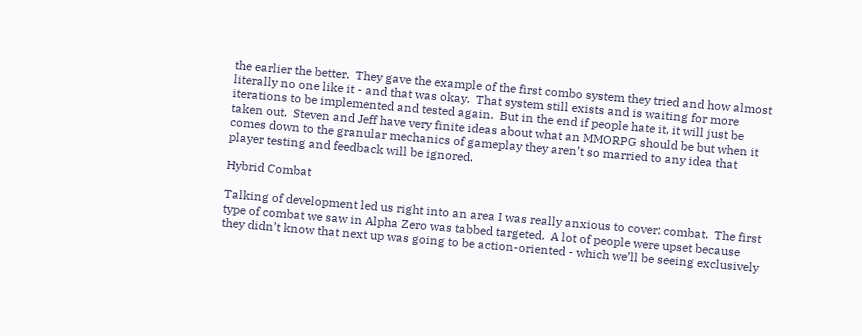the earlier the better.  They gave the example of the first combo system they tried and how almost literally no one like it - and that was okay.  That system still exists and is waiting for more iterations to be implemented and tested again.  But in the end if people hate it, it will just be taken out.  Steven and Jeff have very finite ideas about what an MMORPG should be but when it comes down to the granular mechanics of gameplay they aren’t so married to any idea that player testing and feedback will be ignored.

Hybrid Combat

Talking of development led us right into an area I was really anxious to cover: combat.  The first type of combat we saw in Alpha Zero was tabbed targeted.  A lot of people were upset because they didn’t know that next up was going to be action-oriented - which we’ll be seeing exclusively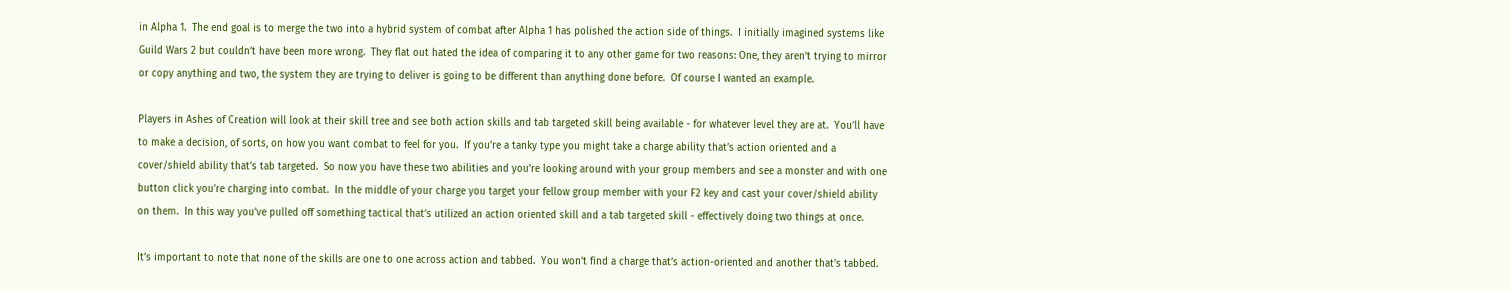in Alpha 1.  The end goal is to merge the two into a hybrid system of combat after Alpha 1 has polished the action side of things.  I initially imagined systems like Guild Wars 2 but couldn’t have been more wrong.  They flat out hated the idea of comparing it to any other game for two reasons: One, they aren’t trying to mirror or copy anything and two, the system they are trying to deliver is going to be different than anything done before.  Of course I wanted an example.

Players in Ashes of Creation will look at their skill tree and see both action skills and tab targeted skill being available - for whatever level they are at.  You’ll have to make a decision, of sorts, on how you want combat to feel for you.  If you’re a tanky type you might take a charge ability that’s action oriented and a cover/shield ability that’s tab targeted.  So now you have these two abilities and you’re looking around with your group members and see a monster and with one button click you’re charging into combat.  In the middle of your charge you target your fellow group member with your F2 key and cast your cover/shield ability on them.  In this way you’ve pulled off something tactical that’s utilized an action oriented skill and a tab targeted skill - effectively doing two things at once.

It’s important to note that none of the skills are one to one across action and tabbed.  You won’t find a charge that’s action-oriented and another that’s tabbed.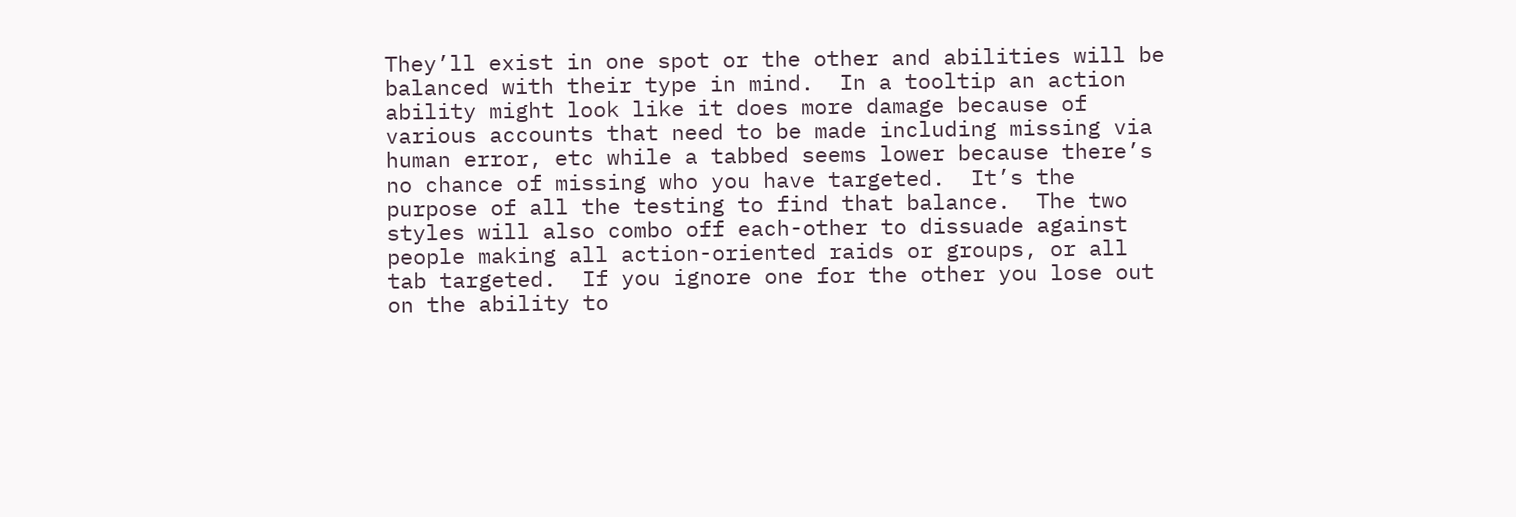They’ll exist in one spot or the other and abilities will be balanced with their type in mind.  In a tooltip an action ability might look like it does more damage because of various accounts that need to be made including missing via human error, etc while a tabbed seems lower because there’s no chance of missing who you have targeted.  It’s the purpose of all the testing to find that balance.  The two styles will also combo off each-other to dissuade against people making all action-oriented raids or groups, or all tab targeted.  If you ignore one for the other you lose out on the ability to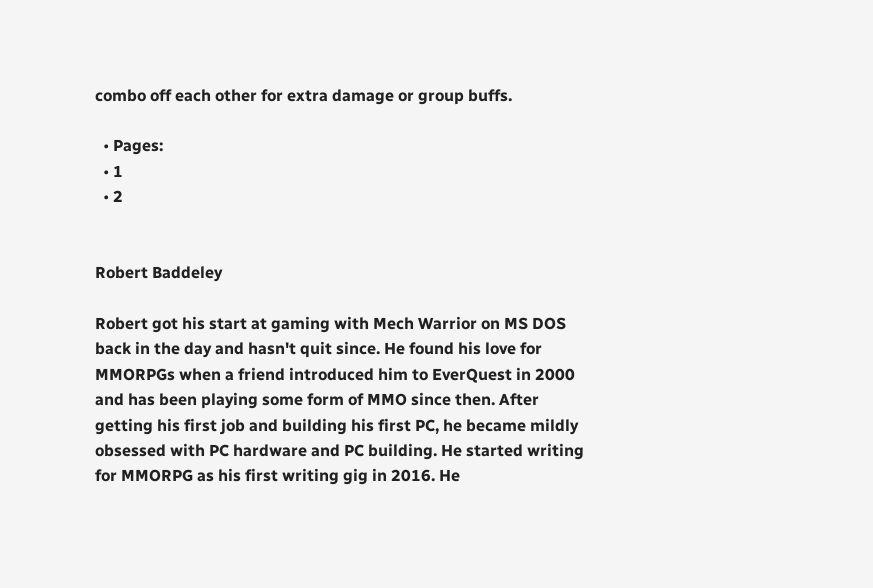combo off each other for extra damage or group buffs.

  • Pages:
  • 1
  • 2


Robert Baddeley

Robert got his start at gaming with Mech Warrior on MS DOS back in the day and hasn't quit since. He found his love for MMORPGs when a friend introduced him to EverQuest in 2000 and has been playing some form of MMO since then. After getting his first job and building his first PC, he became mildly obsessed with PC hardware and PC building. He started writing for MMORPG as his first writing gig in 2016. He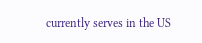currently serves in the US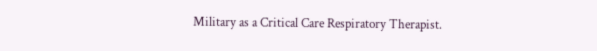Military as a Critical Care Respiratory Therapist.